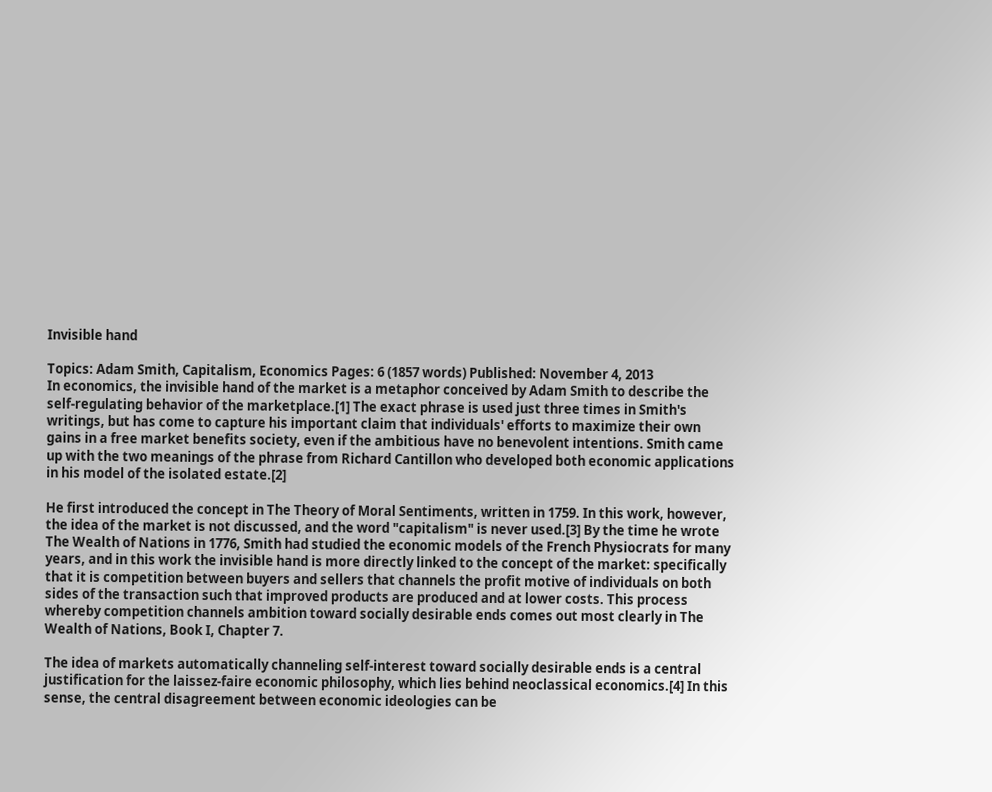Invisible hand

Topics: Adam Smith, Capitalism, Economics Pages: 6 (1857 words) Published: November 4, 2013
In economics, the invisible hand of the market is a metaphor conceived by Adam Smith to describe the self-regulating behavior of the marketplace.[1] The exact phrase is used just three times in Smith's writings, but has come to capture his important claim that individuals' efforts to maximize their own gains in a free market benefits society, even if the ambitious have no benevolent intentions. Smith came up with the two meanings of the phrase from Richard Cantillon who developed both economic applications in his model of the isolated estate.[2]

He first introduced the concept in The Theory of Moral Sentiments, written in 1759. In this work, however, the idea of the market is not discussed, and the word "capitalism" is never used.[3] By the time he wrote The Wealth of Nations in 1776, Smith had studied the economic models of the French Physiocrats for many years, and in this work the invisible hand is more directly linked to the concept of the market: specifically that it is competition between buyers and sellers that channels the profit motive of individuals on both sides of the transaction such that improved products are produced and at lower costs. This process whereby competition channels ambition toward socially desirable ends comes out most clearly in The Wealth of Nations, Book I, Chapter 7.

The idea of markets automatically channeling self-interest toward socially desirable ends is a central justification for the laissez-faire economic philosophy, which lies behind neoclassical economics.[4] In this sense, the central disagreement between economic ideologies can be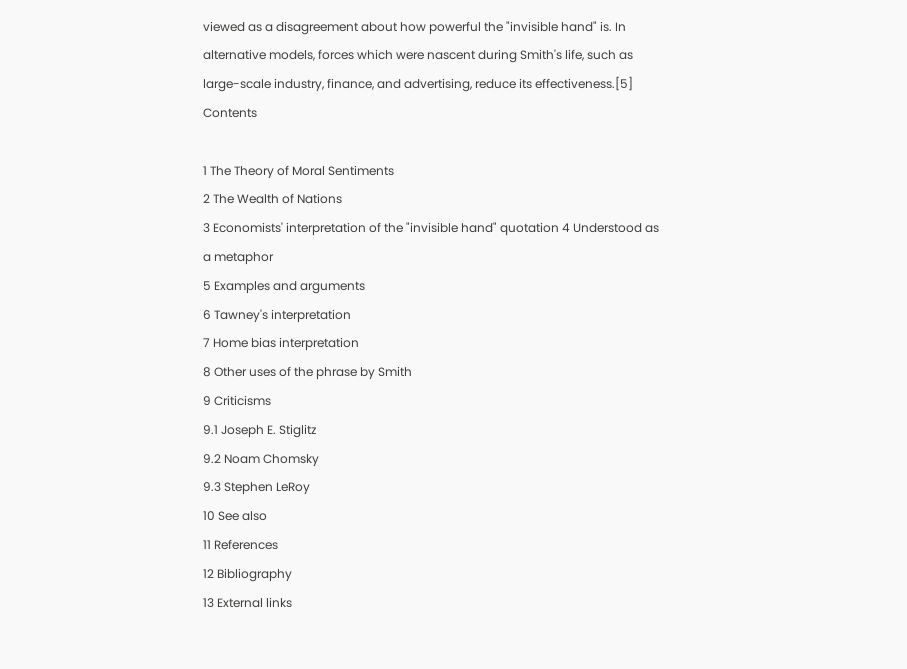viewed as a disagreement about how powerful the "invisible hand" is. In alternative models, forces which were nascent during Smith's life, such as large-scale industry, finance, and advertising, reduce its effectiveness.[5] Contents

1 The Theory of Moral Sentiments
2 The Wealth of Nations
3 Economists' interpretation of the "invisible hand" quotation 4 Understood as a metaphor
5 Examples and arguments
6 Tawney's interpretation
7 Home bias interpretation
8 Other uses of the phrase by Smith
9 Criticisms
9.1 Joseph E. Stiglitz
9.2 Noam Chomsky
9.3 Stephen LeRoy
10 See also
11 References
12 Bibliography
13 External links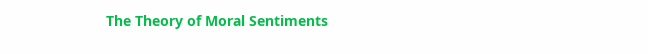The Theory of Moral Sentiments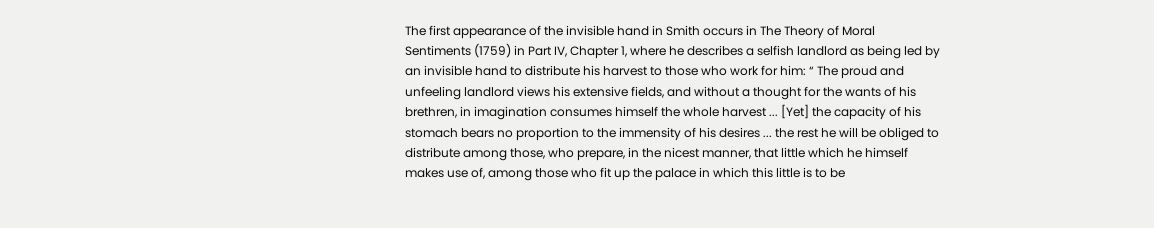The first appearance of the invisible hand in Smith occurs in The Theory of Moral Sentiments (1759) in Part IV, Chapter 1, where he describes a selfish landlord as being led by an invisible hand to distribute his harvest to those who work for him: “ The proud and unfeeling landlord views his extensive fields, and without a thought for the wants of his brethren, in imagination consumes himself the whole harvest ... [Yet] the capacity of his stomach bears no proportion to the immensity of his desires ... the rest he will be obliged to distribute among those, who prepare, in the nicest manner, that little which he himself makes use of, among those who fit up the palace in which this little is to be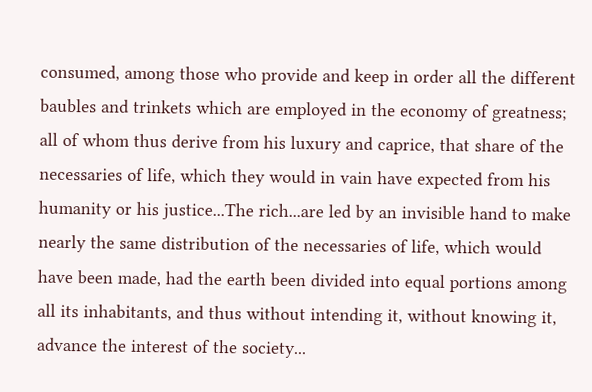consumed, among those who provide and keep in order all the different baubles and trinkets which are employed in the economy of greatness; all of whom thus derive from his luxury and caprice, that share of the necessaries of life, which they would in vain have expected from his humanity or his justice...The rich...are led by an invisible hand to make nearly the same distribution of the necessaries of life, which would have been made, had the earth been divided into equal portions among all its inhabitants, and thus without intending it, without knowing it, advance the interest of the society...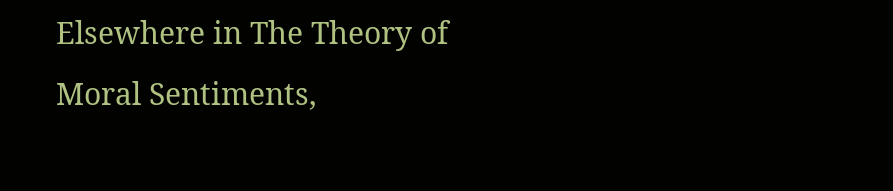Elsewhere in The Theory of Moral Sentiments,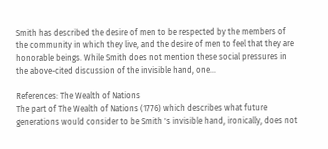Smith has described the desire of men to be respected by the members of the community in which they live, and the desire of men to feel that they are honorable beings. While Smith does not mention these social pressures in the above-cited discussion of the invisible hand, one...

References: The Wealth of Nations
The part of The Wealth of Nations (1776) which describes what future generations would consider to be Smith 's invisible hand, ironically, does not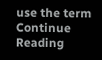use the term
Continue Reading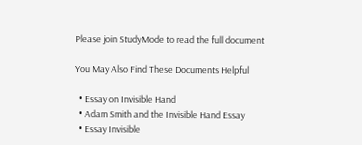Please join StudyMode to read the full document

You May Also Find These Documents Helpful

  • Essay on Invisible Hand
  • Adam Smith and the Invisible Hand Essay
  • Essay Invisible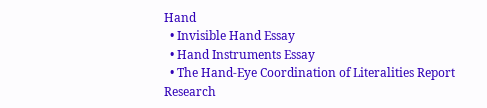Hand
  • Invisible Hand Essay
  • Hand Instruments Essay
  • The Hand-Eye Coordination of Literalities Report Research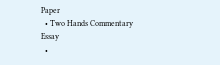Paper
  • Two Hands Commentary Essay
  •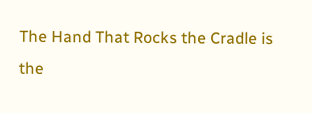The Hand That Rocks the Cradle is the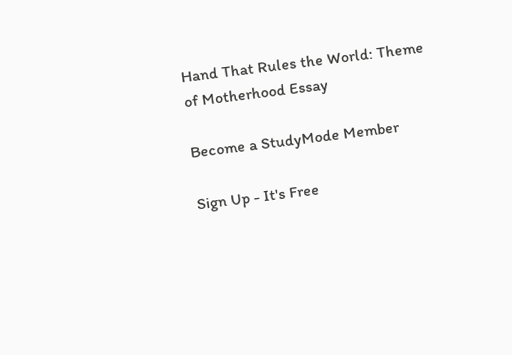Hand That Rules the World: Theme of Motherhood Essay

Become a StudyMode Member

Sign Up - It's Free